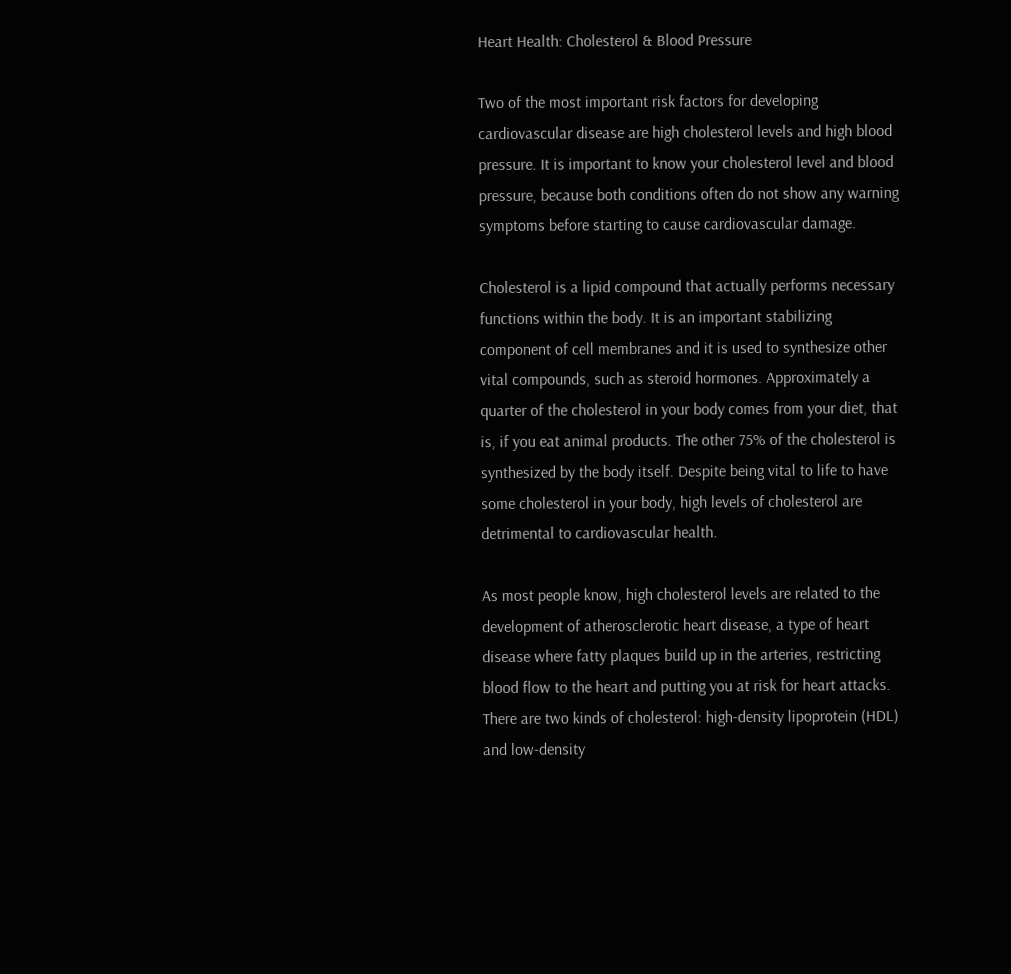Heart Health: Cholesterol & Blood Pressure

Two of the most important risk factors for developing cardiovascular disease are high cholesterol levels and high blood pressure. It is important to know your cholesterol level and blood pressure, because both conditions often do not show any warning symptoms before starting to cause cardiovascular damage.

Cholesterol is a lipid compound that actually performs necessary functions within the body. It is an important stabilizing component of cell membranes and it is used to synthesize other vital compounds, such as steroid hormones. Approximately a quarter of the cholesterol in your body comes from your diet, that is, if you eat animal products. The other 75% of the cholesterol is synthesized by the body itself. Despite being vital to life to have some cholesterol in your body, high levels of cholesterol are detrimental to cardiovascular health.

As most people know, high cholesterol levels are related to the development of atherosclerotic heart disease, a type of heart disease where fatty plaques build up in the arteries, restricting blood flow to the heart and putting you at risk for heart attacks. There are two kinds of cholesterol: high-density lipoprotein (HDL) and low-density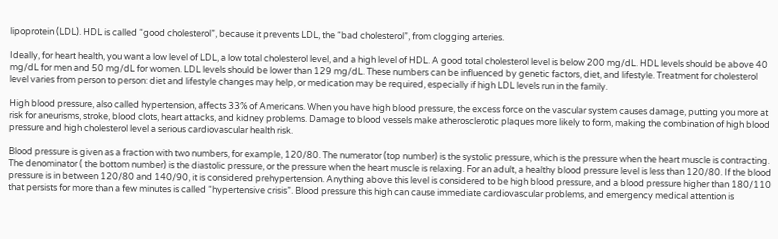lipoprotein (LDL). HDL is called “good cholesterol”, because it prevents LDL, the “bad cholesterol”, from clogging arteries.

Ideally, for heart health, you want a low level of LDL, a low total cholesterol level, and a high level of HDL. A good total cholesterol level is below 200 mg/dL. HDL levels should be above 40 mg/dL for men and 50 mg/dL for women. LDL levels should be lower than 129 mg/dL. These numbers can be influenced by genetic factors, diet, and lifestyle. Treatment for cholesterol level varies from person to person: diet and lifestyle changes may help, or medication may be required, especially if high LDL levels run in the family.

High blood pressure, also called hypertension, affects 33% of Americans. When you have high blood pressure, the excess force on the vascular system causes damage, putting you more at risk for aneurisms, stroke, blood clots, heart attacks, and kidney problems. Damage to blood vessels make atherosclerotic plaques more likely to form, making the combination of high blood pressure and high cholesterol level a serious cardiovascular health risk.

Blood pressure is given as a fraction with two numbers, for example, 120/80. The numerator (top number) is the systolic pressure, which is the pressure when the heart muscle is contracting. The denominator ( the bottom number) is the diastolic pressure, or the pressure when the heart muscle is relaxing. For an adult, a healthy blood pressure level is less than 120/80. If the blood pressure is in between 120/80 and 140/90, it is considered prehypertension. Anything above this level is considered to be high blood pressure, and a blood pressure higher than 180/110 that persists for more than a few minutes is called “hypertensive crisis”. Blood pressure this high can cause immediate cardiovascular problems, and emergency medical attention is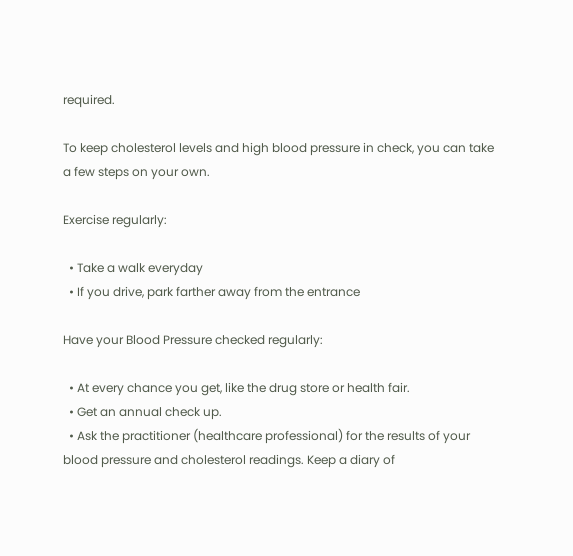required.

To keep cholesterol levels and high blood pressure in check, you can take a few steps on your own.

Exercise regularly:

  • Take a walk everyday
  • If you drive, park farther away from the entrance

Have your Blood Pressure checked regularly:

  • At every chance you get, like the drug store or health fair.
  • Get an annual check up.
  • Ask the practitioner (healthcare professional) for the results of your blood pressure and cholesterol readings. Keep a diary of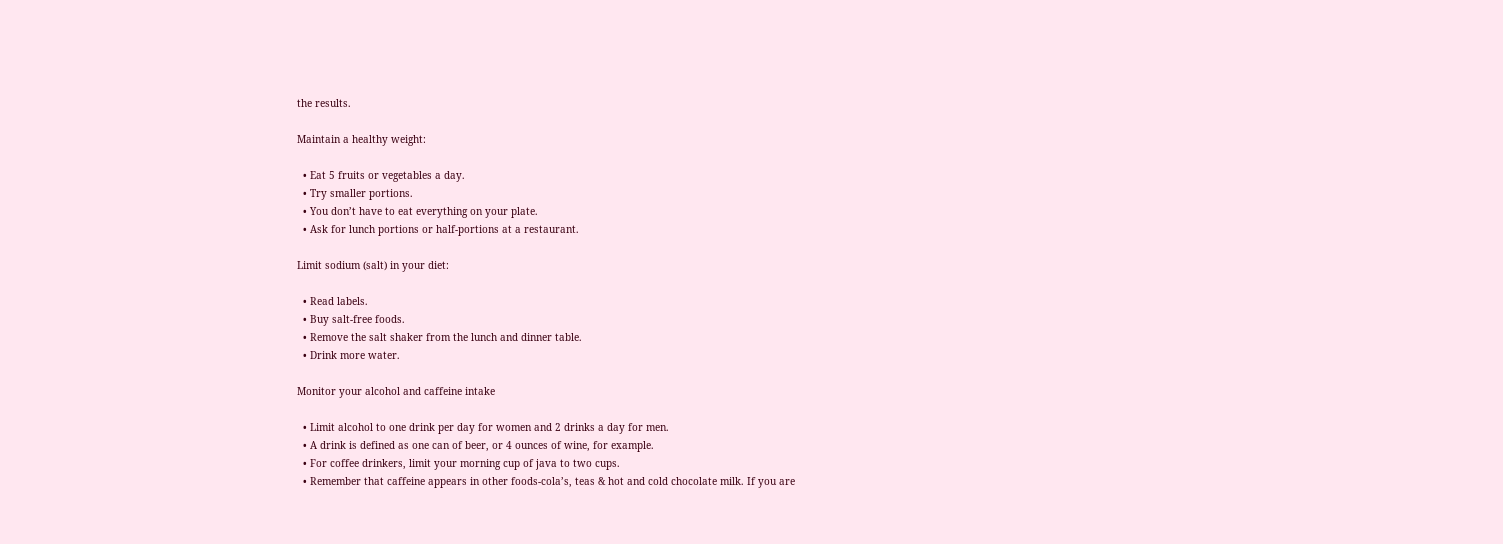the results.

Maintain a healthy weight:

  • Eat 5 fruits or vegetables a day.
  • Try smaller portions.
  • You don’t have to eat everything on your plate.
  • Ask for lunch portions or half-portions at a restaurant.

Limit sodium (salt) in your diet:

  • Read labels.
  • Buy salt-free foods.
  • Remove the salt shaker from the lunch and dinner table.
  • Drink more water.

Monitor your alcohol and caffeine intake

  • Limit alcohol to one drink per day for women and 2 drinks a day for men.
  • A drink is defined as one can of beer, or 4 ounces of wine, for example.
  • For coffee drinkers, limit your morning cup of java to two cups.
  • Remember that caffeine appears in other foods-cola’s, teas & hot and cold chocolate milk. If you are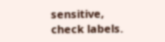sensitive, check labels.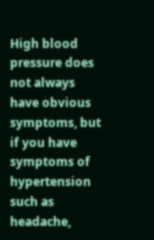High blood pressure does not always have obvious symptoms, but if you have symptoms of hypertension such as headache,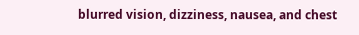blurred vision, dizziness, nausea, and chest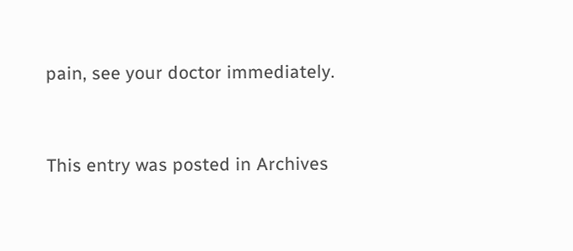pain, see your doctor immediately.


This entry was posted in Archives